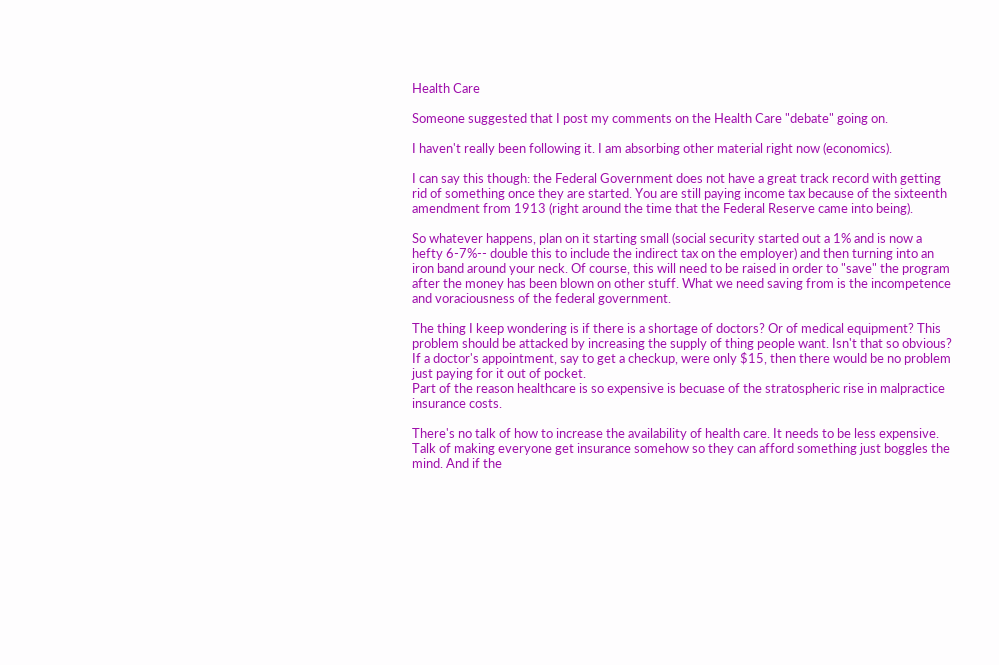Health Care

Someone suggested that I post my comments on the Health Care "debate" going on.

I haven't really been following it. I am absorbing other material right now (economics).

I can say this though: the Federal Government does not have a great track record with getting rid of something once they are started. You are still paying income tax because of the sixteenth amendment from 1913 (right around the time that the Federal Reserve came into being).

So whatever happens, plan on it starting small (social security started out a 1% and is now a hefty 6-7%-- double this to include the indirect tax on the employer) and then turning into an iron band around your neck. Of course, this will need to be raised in order to "save" the program after the money has been blown on other stuff. What we need saving from is the incompetence and voraciousness of the federal government.

The thing I keep wondering is if there is a shortage of doctors? Or of medical equipment? This problem should be attacked by increasing the supply of thing people want. Isn't that so obvious? If a doctor's appointment, say to get a checkup, were only $15, then there would be no problem just paying for it out of pocket.
Part of the reason healthcare is so expensive is becuase of the stratospheric rise in malpractice insurance costs.

There's no talk of how to increase the availability of health care. It needs to be less expensive. Talk of making everyone get insurance somehow so they can afford something just boggles the mind. And if the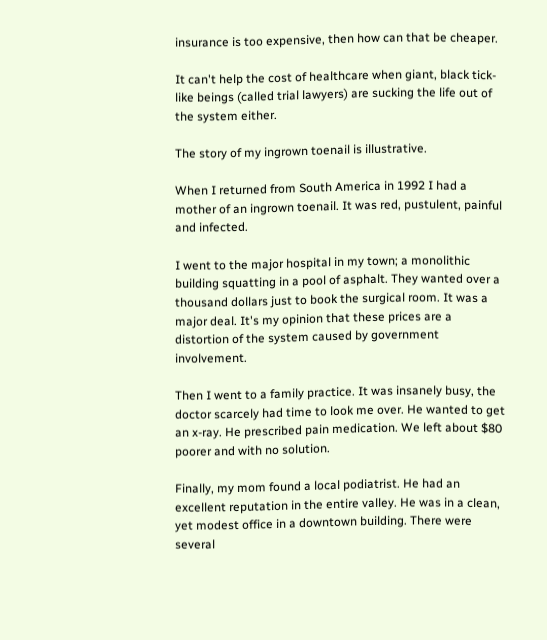insurance is too expensive, then how can that be cheaper.

It can't help the cost of healthcare when giant, black tick-like beings (called trial lawyers) are sucking the life out of the system either.

The story of my ingrown toenail is illustrative.

When I returned from South America in 1992 I had a mother of an ingrown toenail. It was red, pustulent, painful and infected.

I went to the major hospital in my town; a monolithic building squatting in a pool of asphalt. They wanted over a thousand dollars just to book the surgical room. It was a major deal. It's my opinion that these prices are a distortion of the system caused by government involvement.

Then I went to a family practice. It was insanely busy, the doctor scarcely had time to look me over. He wanted to get an x-ray. He prescribed pain medication. We left about $80 poorer and with no solution.

Finally, my mom found a local podiatrist. He had an excellent reputation in the entire valley. He was in a clean, yet modest office in a downtown building. There were several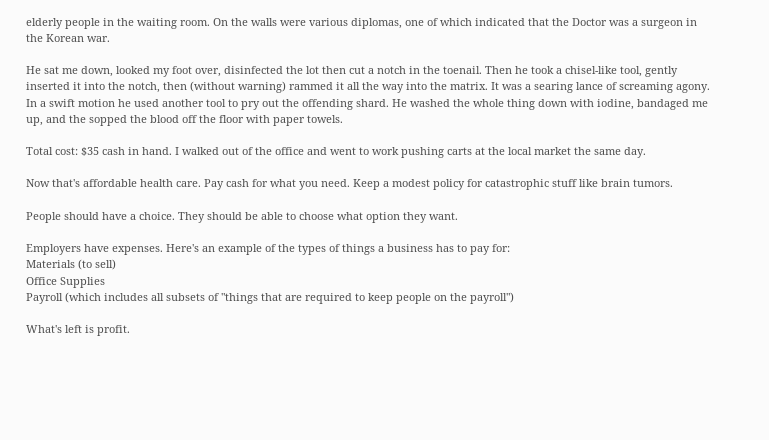elderly people in the waiting room. On the walls were various diplomas, one of which indicated that the Doctor was a surgeon in the Korean war.

He sat me down, looked my foot over, disinfected the lot then cut a notch in the toenail. Then he took a chisel-like tool, gently inserted it into the notch, then (without warning) rammed it all the way into the matrix. It was a searing lance of screaming agony. In a swift motion he used another tool to pry out the offending shard. He washed the whole thing down with iodine, bandaged me up, and the sopped the blood off the floor with paper towels.

Total cost: $35 cash in hand. I walked out of the office and went to work pushing carts at the local market the same day.

Now that's affordable health care. Pay cash for what you need. Keep a modest policy for catastrophic stuff like brain tumors.

People should have a choice. They should be able to choose what option they want.

Employers have expenses. Here's an example of the types of things a business has to pay for:
Materials (to sell)
Office Supplies
Payroll (which includes all subsets of "things that are required to keep people on the payroll")

What's left is profit.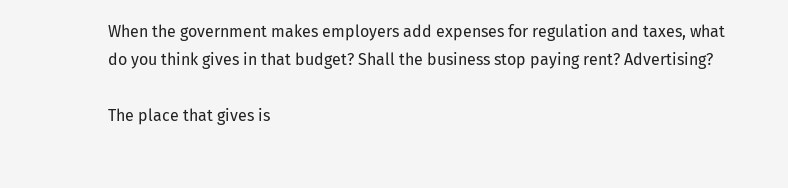When the government makes employers add expenses for regulation and taxes, what do you think gives in that budget? Shall the business stop paying rent? Advertising?

The place that gives is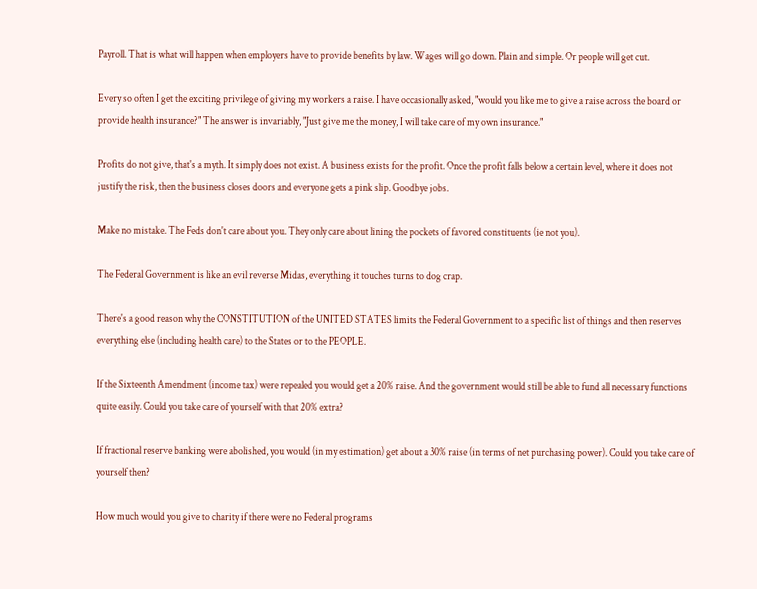Payroll. That is what will happen when employers have to provide benefits by law. Wages will go down. Plain and simple. Or people will get cut.

Every so often I get the exciting privilege of giving my workers a raise. I have occasionally asked, "would you like me to give a raise across the board or provide health insurance?" The answer is invariably, "Just give me the money, I will take care of my own insurance."

Profits do not give, that's a myth. It simply does not exist. A business exists for the profit. Once the profit falls below a certain level, where it does not justify the risk, then the business closes doors and everyone gets a pink slip. Goodbye jobs.

Make no mistake. The Feds don't care about you. They only care about lining the pockets of favored constituents (ie not you).

The Federal Government is like an evil reverse Midas, everything it touches turns to dog crap.

There's a good reason why the CONSTITUTION of the UNITED STATES limits the Federal Government to a specific list of things and then reserves everything else (including health care) to the States or to the PEOPLE.

If the Sixteenth Amendment (income tax) were repealed you would get a 20% raise. And the government would still be able to fund all necessary functions quite easily. Could you take care of yourself with that 20% extra?

If fractional reserve banking were abolished, you would (in my estimation) get about a 30% raise (in terms of net purchasing power). Could you take care of yourself then?

How much would you give to charity if there were no Federal programs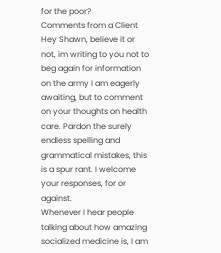for the poor?
Comments from a Client
Hey Shawn, believe it or not, im writing to you not to beg again for information on the army I am eagerly awaiting, but to comment on your thoughts on health care. Pardon the surely endless spelling and grammatical mistakes, this is a spur rant. I welcome your responses, for or against.
Whenever I hear people talking about how amazing socialized medicine is, I am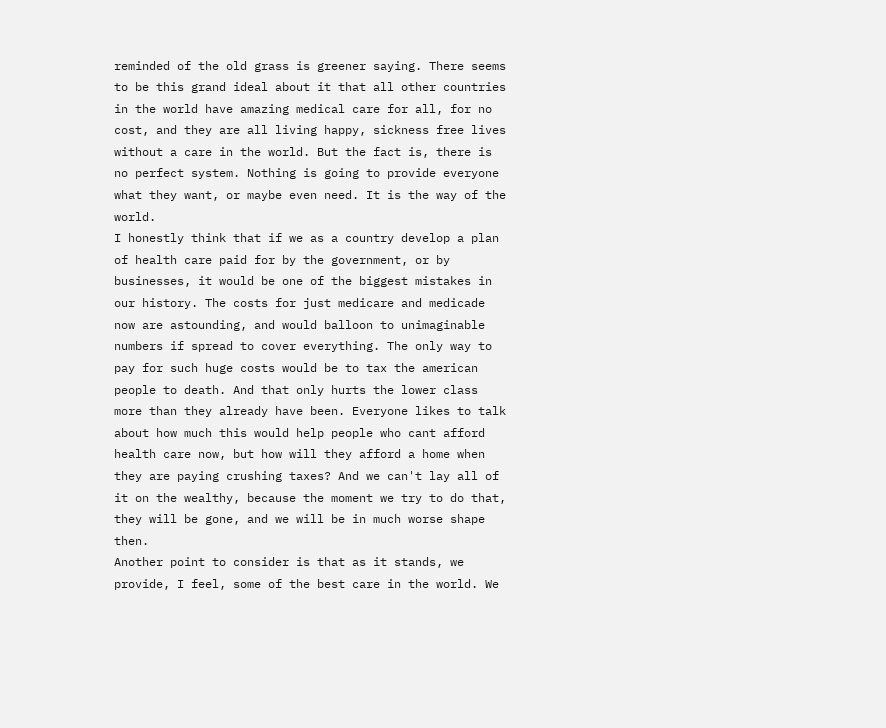reminded of the old grass is greener saying. There seems to be this grand ideal about it that all other countries in the world have amazing medical care for all, for no cost, and they are all living happy, sickness free lives without a care in the world. But the fact is, there is no perfect system. Nothing is going to provide everyone what they want, or maybe even need. It is the way of the world.
I honestly think that if we as a country develop a plan of health care paid for by the government, or by businesses, it would be one of the biggest mistakes in our history. The costs for just medicare and medicade now are astounding, and would balloon to unimaginable numbers if spread to cover everything. The only way to pay for such huge costs would be to tax the american people to death. And that only hurts the lower class more than they already have been. Everyone likes to talk about how much this would help people who cant afford health care now, but how will they afford a home when they are paying crushing taxes? And we can't lay all of it on the wealthy, because the moment we try to do that, they will be gone, and we will be in much worse shape then.
Another point to consider is that as it stands, we provide, I feel, some of the best care in the world. We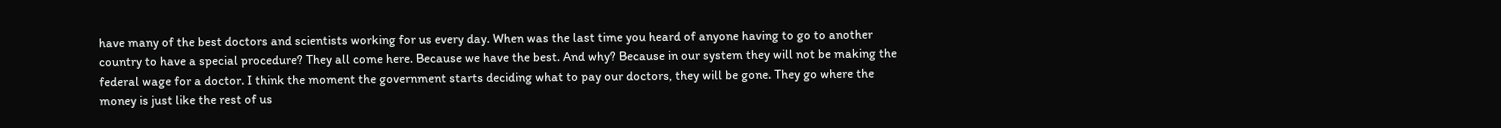have many of the best doctors and scientists working for us every day. When was the last time you heard of anyone having to go to another country to have a special procedure? They all come here. Because we have the best. And why? Because in our system they will not be making the federal wage for a doctor. I think the moment the government starts deciding what to pay our doctors, they will be gone. They go where the money is just like the rest of us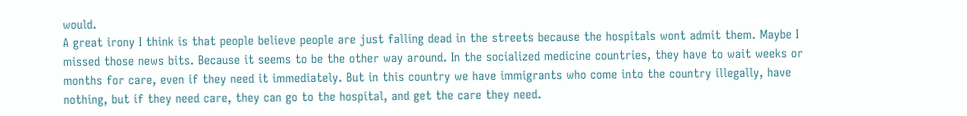would.
A great irony I think is that people believe people are just falling dead in the streets because the hospitals wont admit them. Maybe I missed those news bits. Because it seems to be the other way around. In the socialized medicine countries, they have to wait weeks or months for care, even if they need it immediately. But in this country we have immigrants who come into the country illegally, have nothing, but if they need care, they can go to the hospital, and get the care they need.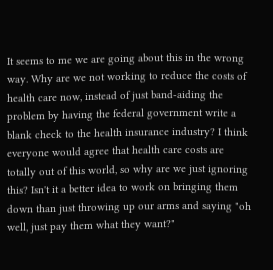It seems to me we are going about this in the wrong way. Why are we not working to reduce the costs of health care now, instead of just band-aiding the problem by having the federal government write a blank check to the health insurance industry? I think everyone would agree that health care costs are totally out of this world, so why are we just ignoring this? Isn't it a better idea to work on bringing them down than just throwing up our arms and saying "oh well, just pay them what they want?"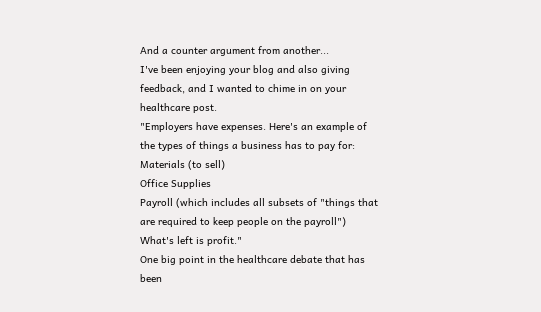And a counter argument from another...
I've been enjoying your blog and also giving feedback, and I wanted to chime in on your healthcare post.
"Employers have expenses. Here's an example of the types of things a business has to pay for:
Materials (to sell)
Office Supplies
Payroll (which includes all subsets of "things that are required to keep people on the payroll")
What's left is profit."
One big point in the healthcare debate that has been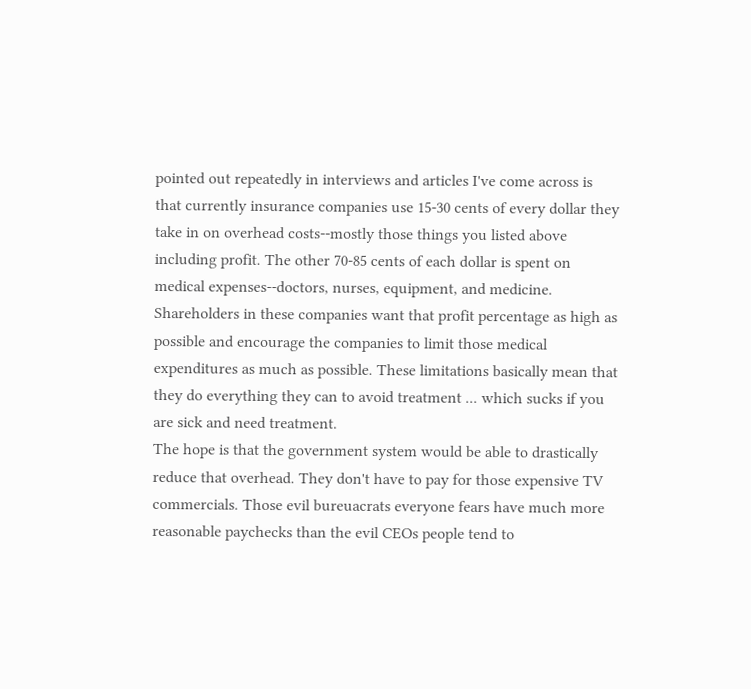pointed out repeatedly in interviews and articles I've come across is that currently insurance companies use 15-30 cents of every dollar they take in on overhead costs--mostly those things you listed above including profit. The other 70-85 cents of each dollar is spent on medical expenses--doctors, nurses, equipment, and medicine. Shareholders in these companies want that profit percentage as high as possible and encourage the companies to limit those medical expenditures as much as possible. These limitations basically mean that they do everything they can to avoid treatment ... which sucks if you are sick and need treatment.
The hope is that the government system would be able to drastically reduce that overhead. They don't have to pay for those expensive TV commercials. Those evil bureuacrats everyone fears have much more reasonable paychecks than the evil CEOs people tend to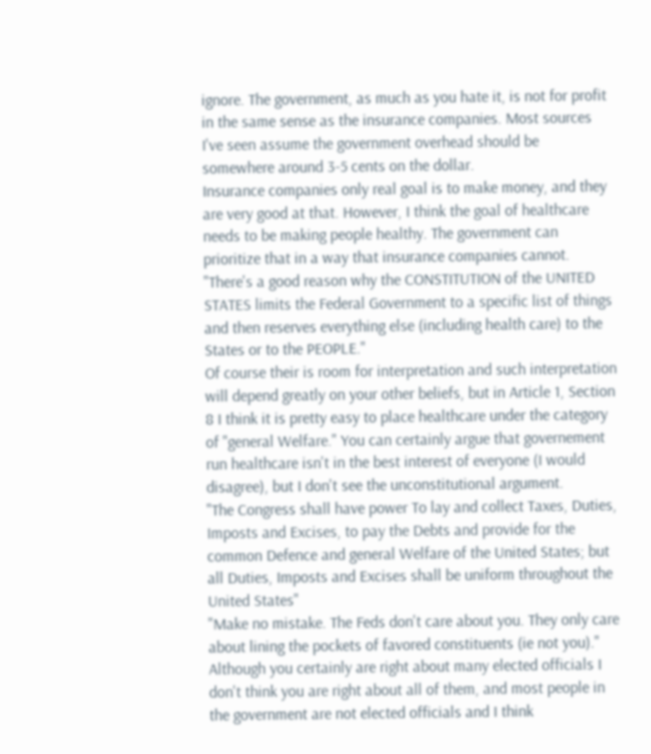ignore. The government, as much as you hate it, is not for profit in the same sense as the insurance companies. Most sources I've seen assume the government overhead should be somewhere around 3-5 cents on the dollar.
Insurance companies only real goal is to make money, and they are very good at that. However, I think the goal of healthcare needs to be making people healthy. The government can prioritize that in a way that insurance companies cannot.
"There's a good reason why the CONSTITUTION of the UNITED STATES limits the Federal Government to a specific list of things and then reserves everything else (including health care) to the States or to the PEOPLE."
Of course their is room for interpretation and such interpretation will depend greatly on your other beliefs, but in Article 1, Section 8 I think it is pretty easy to place healthcare under the category of "general Welfare." You can certainly argue that governement run healthcare isn't in the best interest of everyone (I would disagree), but I don't see the unconstitutional argument.
"The Congress shall have power To lay and collect Taxes, Duties, Imposts and Excises, to pay the Debts and provide for the common Defence and general Welfare of the United States; but all Duties, Imposts and Excises shall be uniform throughout the United States"
"Make no mistake. The Feds don't care about you. They only care about lining the pockets of favored constituents (ie not you)."
Although you certainly are right about many elected officials I don't think you are right about all of them, and most people in the government are not elected officials and I think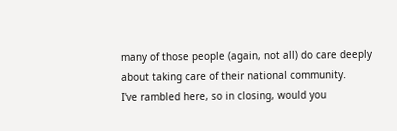many of those people (again, not all) do care deeply about taking care of their national community.
I've rambled here, so in closing, would you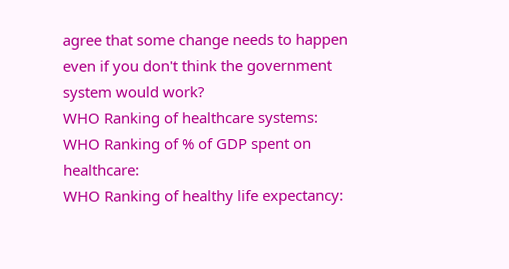agree that some change needs to happen even if you don't think the government system would work?
WHO Ranking of healthcare systems:
WHO Ranking of % of GDP spent on healthcare:
WHO Ranking of healthy life expectancy: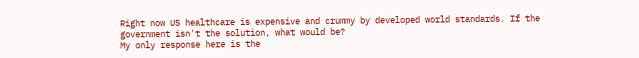Right now US healthcare is expensive and crummy by developed world standards. If the government isn't the solution, what would be?
My only response here is the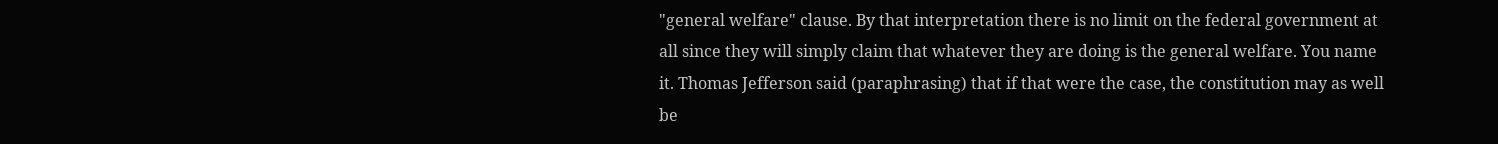"general welfare" clause. By that interpretation there is no limit on the federal government at all since they will simply claim that whatever they are doing is the general welfare. You name it. Thomas Jefferson said (paraphrasing) that if that were the case, the constitution may as well be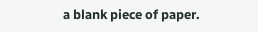a blank piece of paper.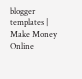blogger templates | Make Money Online